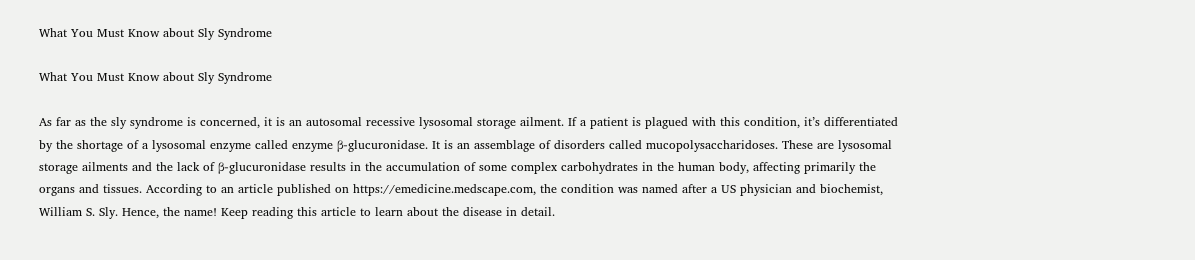What You Must Know about Sly Syndrome

What You Must Know about Sly Syndrome

As far as the sly syndrome is concerned, it is an autosomal recessive lysosomal storage ailment. If a patient is plagued with this condition, it’s differentiated by the shortage of a lysosomal enzyme called enzyme β-glucuronidase. It is an assemblage of disorders called mucopolysaccharidoses. These are lysosomal storage ailments and the lack of β-glucuronidase results in the accumulation of some complex carbohydrates in the human body, affecting primarily the organs and tissues. According to an article published on https://emedicine.medscape.com, the condition was named after a US physician and biochemist, William S. Sly. Hence, the name! Keep reading this article to learn about the disease in detail.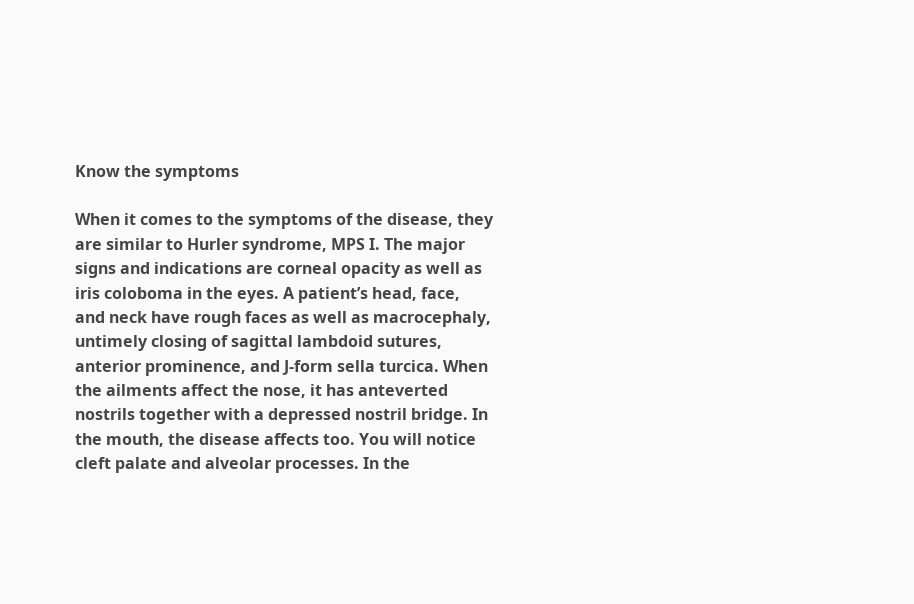Know the symptoms

When it comes to the symptoms of the disease, they are similar to Hurler syndrome, MPS I. The major signs and indications are corneal opacity as well as iris coloboma in the eyes. A patient’s head, face, and neck have rough faces as well as macrocephaly, untimely closing of sagittal lambdoid sutures, anterior prominence, and J-form sella turcica. When the ailments affect the nose, it has anteverted nostrils together with a depressed nostril bridge. In the mouth, the disease affects too. You will notice cleft palate and alveolar processes. In the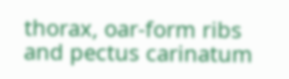thorax, oar-form ribs and pectus carinatum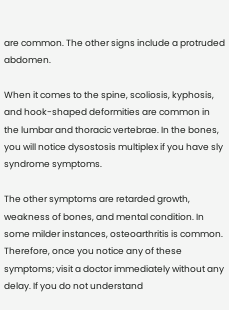are common. The other signs include a protruded abdomen.

When it comes to the spine, scoliosis, kyphosis, and hook-shaped deformities are common in the lumbar and thoracic vertebrae. In the bones, you will notice dysostosis multiplex if you have sly syndrome symptoms.

The other symptoms are retarded growth, weakness of bones, and mental condition. In some milder instances, osteoarthritis is common. Therefore, once you notice any of these symptoms; visit a doctor immediately without any delay. If you do not understand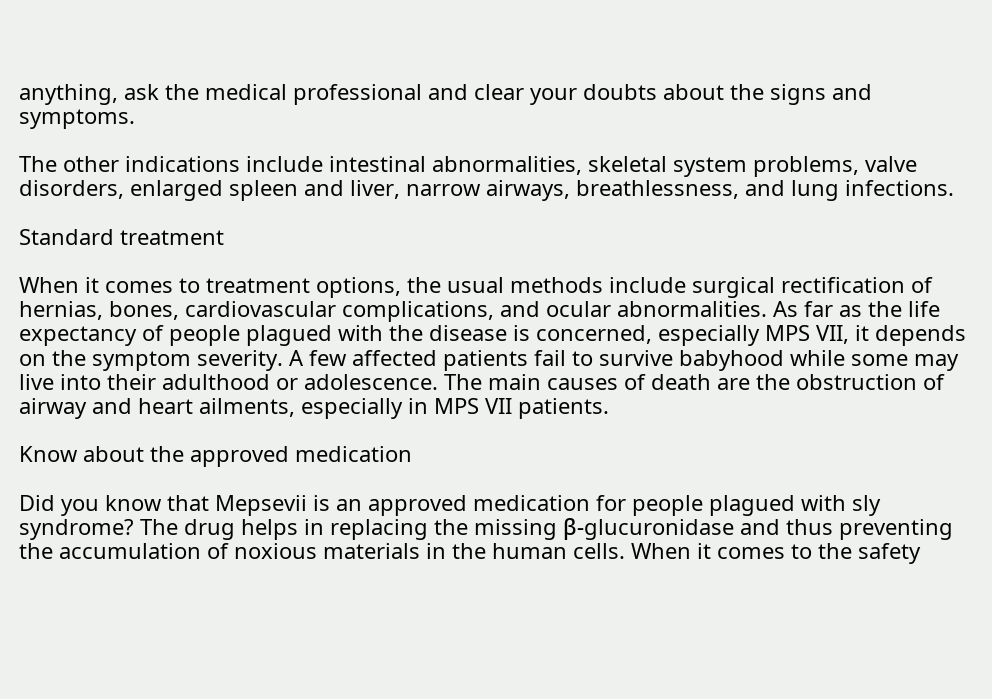anything, ask the medical professional and clear your doubts about the signs and symptoms.

The other indications include intestinal abnormalities, skeletal system problems, valve disorders, enlarged spleen and liver, narrow airways, breathlessness, and lung infections.

Standard treatment

When it comes to treatment options, the usual methods include surgical rectification of hernias, bones, cardiovascular complications, and ocular abnormalities. As far as the life expectancy of people plagued with the disease is concerned, especially MPS VII, it depends on the symptom severity. A few affected patients fail to survive babyhood while some may live into their adulthood or adolescence. The main causes of death are the obstruction of airway and heart ailments, especially in MPS VII patients.

Know about the approved medication

Did you know that Mepsevii is an approved medication for people plagued with sly syndrome? The drug helps in replacing the missing β-glucuronidase and thus preventing the accumulation of noxious materials in the human cells. When it comes to the safety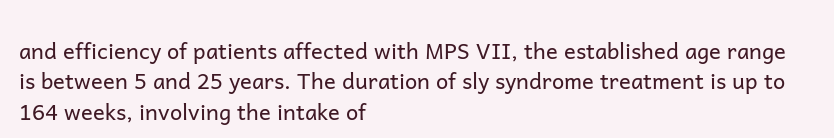and efficiency of patients affected with MPS VII, the established age range is between 5 and 25 years. The duration of sly syndrome treatment is up to 164 weeks, involving the intake of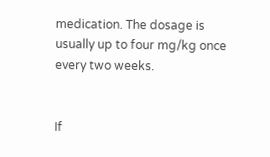medication. The dosage is usually up to four mg/kg once every two weeks.


If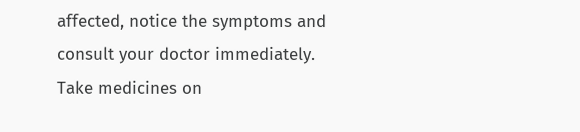affected, notice the symptoms and consult your doctor immediately. Take medicines on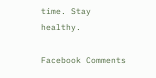time. Stay healthy.

Facebook Comments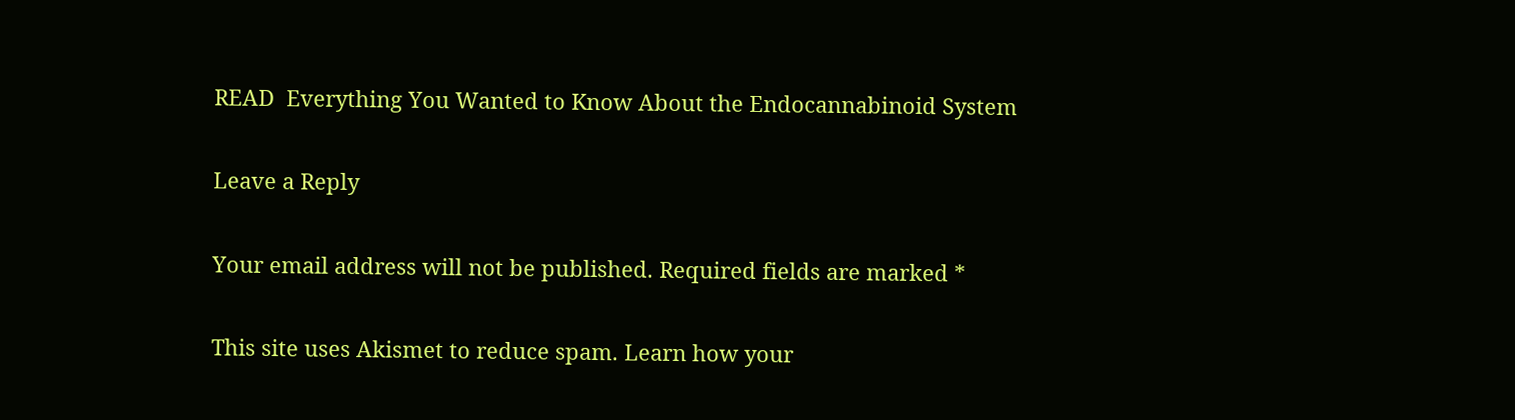READ  Everything You Wanted to Know About the Endocannabinoid System

Leave a Reply

Your email address will not be published. Required fields are marked *

This site uses Akismet to reduce spam. Learn how your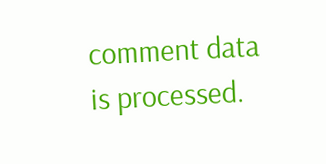comment data is processed.